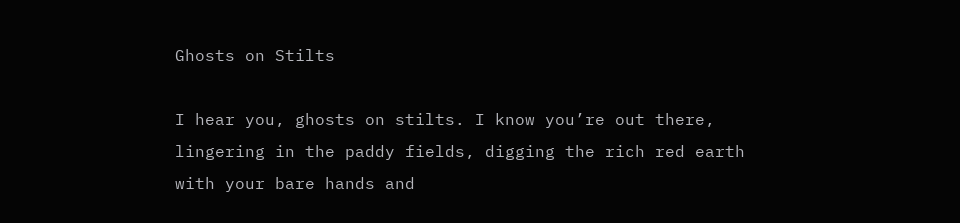Ghosts on Stilts

I hear you, ghosts on stilts. I know you’re out there, lingering in the paddy fields, digging the rich red earth with your bare hands and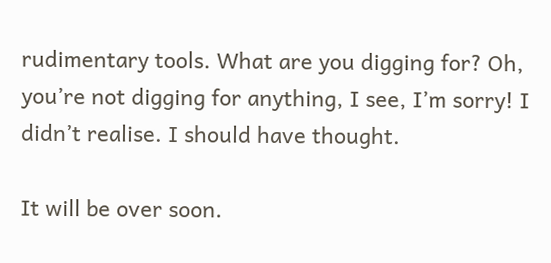rudimentary tools. What are you digging for? Oh, you’re not digging for anything, I see, I’m sorry! I didn’t realise. I should have thought.

It will be over soon.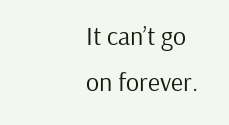It can’t go on forever.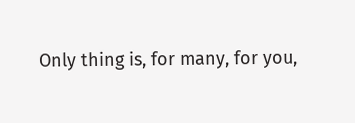Only thing is, for many, for you,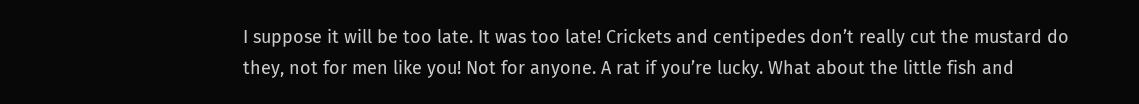I suppose it will be too late. It was too late! Crickets and centipedes don’t really cut the mustard do they, not for men like you! Not for anyone. A rat if you’re lucky. What about the little fish and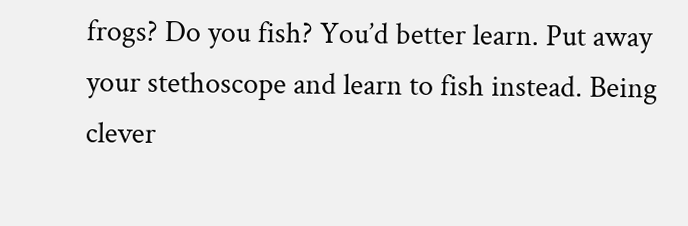frogs? Do you fish? You’d better learn. Put away your stethoscope and learn to fish instead. Being clever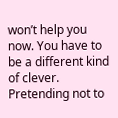won’t help you now. You have to be a different kind of clever. Pretending not to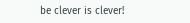be clever is clever!